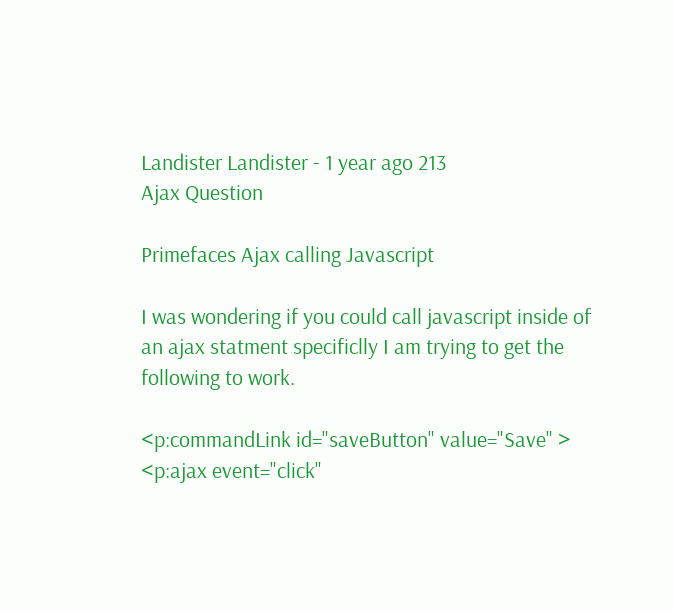Landister Landister - 1 year ago 213
Ajax Question

Primefaces Ajax calling Javascript

I was wondering if you could call javascript inside of an ajax statment specificlly I am trying to get the following to work.

<p:commandLink id="saveButton" value="Save" >
<p:ajax event="click"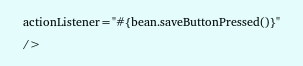actionListener="#{bean.saveButtonPressed()}" />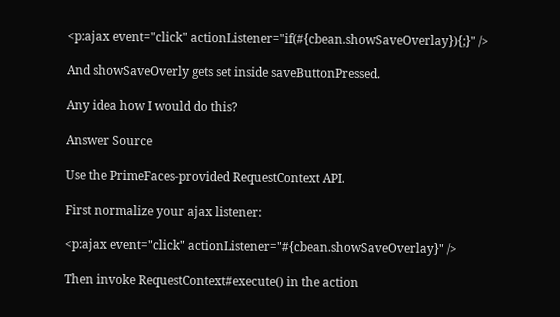<p:ajax event="click" actionListener="if(#{cbean.showSaveOverlay}){;}" />

And showSaveOverly gets set inside saveButtonPressed.

Any idea how I would do this?

Answer Source

Use the PrimeFaces-provided RequestContext API.

First normalize your ajax listener:

<p:ajax event="click" actionListener="#{cbean.showSaveOverlay}" />

Then invoke RequestContext#execute() in the action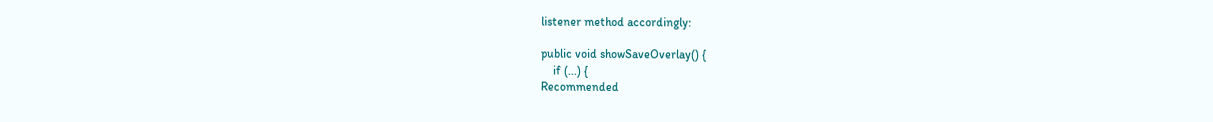listener method accordingly:

public void showSaveOverlay() {
    if (...) {
Recommended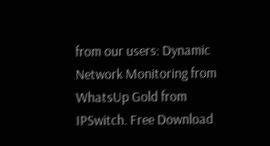from our users: Dynamic Network Monitoring from WhatsUp Gold from IPSwitch. Free Download